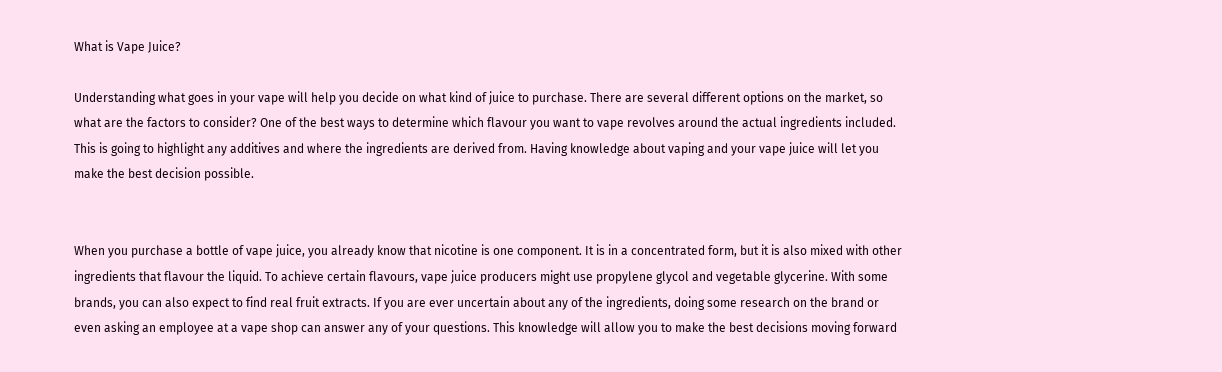What is Vape Juice?

Understanding what goes in your vape will help you decide on what kind of juice to purchase. There are several different options on the market, so what are the factors to consider? One of the best ways to determine which flavour you want to vape revolves around the actual ingredients included. This is going to highlight any additives and where the ingredients are derived from. Having knowledge about vaping and your vape juice will let you make the best decision possible.


When you purchase a bottle of vape juice, you already know that nicotine is one component. It is in a concentrated form, but it is also mixed with other ingredients that flavour the liquid. To achieve certain flavours, vape juice producers might use propylene glycol and vegetable glycerine. With some brands, you can also expect to find real fruit extracts. If you are ever uncertain about any of the ingredients, doing some research on the brand or even asking an employee at a vape shop can answer any of your questions. This knowledge will allow you to make the best decisions moving forward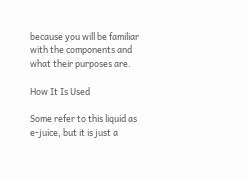because you will be familiar with the components and what their purposes are.

How It Is Used

Some refer to this liquid as e-juice, but it is just a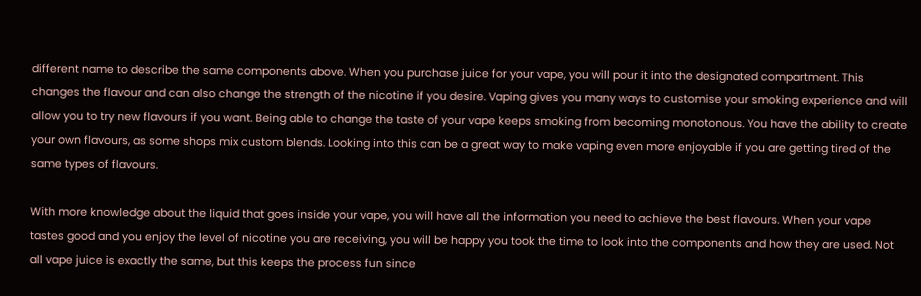different name to describe the same components above. When you purchase juice for your vape, you will pour it into the designated compartment. This changes the flavour and can also change the strength of the nicotine if you desire. Vaping gives you many ways to customise your smoking experience and will allow you to try new flavours if you want. Being able to change the taste of your vape keeps smoking from becoming monotonous. You have the ability to create your own flavours, as some shops mix custom blends. Looking into this can be a great way to make vaping even more enjoyable if you are getting tired of the same types of flavours.

With more knowledge about the liquid that goes inside your vape, you will have all the information you need to achieve the best flavours. When your vape tastes good and you enjoy the level of nicotine you are receiving, you will be happy you took the time to look into the components and how they are used. Not all vape juice is exactly the same, but this keeps the process fun since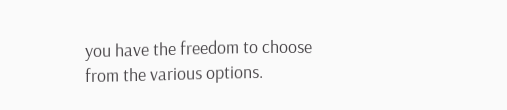you have the freedom to choose from the various options.